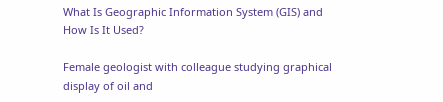What Is Geographic Information System (GIS) and How Is It Used?

Female geologist with colleague studying graphical display of oil and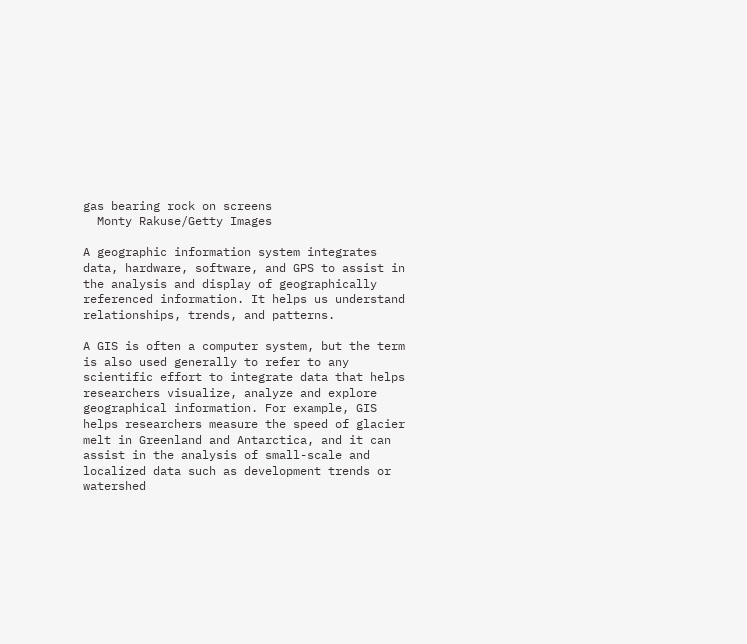gas bearing rock on screens
  Monty Rakuse/Getty Images

A geographic information system integrates data, hardware, software, and GPS to assist in the analysis and display of geographically referenced information. It helps us understand relationships, trends, and patterns.

A GIS is often a computer system, but the term is also used generally to refer to any scientific effort to integrate data that helps researchers visualize, analyze and explore geographical information. For example, GIS helps researchers measure the speed of glacier melt in Greenland and Antarctica, and it can assist in the analysis of small-scale and localized data such as development trends or watershed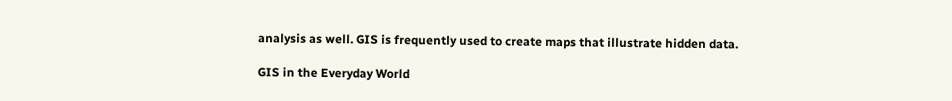analysis as well. GIS is frequently used to create maps that illustrate hidden data.

GIS in the Everyday World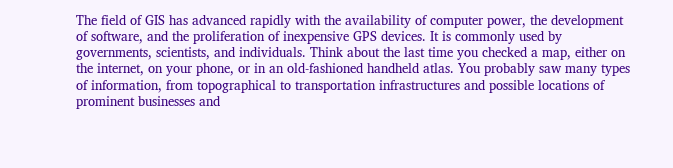The field of GIS has advanced rapidly with the availability of computer power, the development of software, and the proliferation of inexpensive GPS devices. It is commonly used by governments, scientists, and individuals. Think about the last time you checked a map, either on the internet, on your phone, or in an old-fashioned handheld atlas. You probably saw many types of information, from topographical to transportation infrastructures and possible locations of prominent businesses and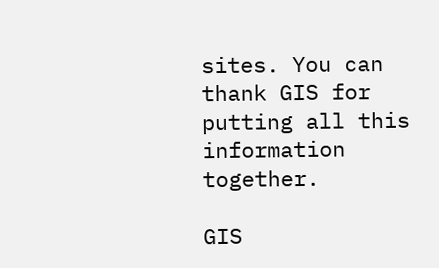sites. You can thank GIS for putting all this information together.

GIS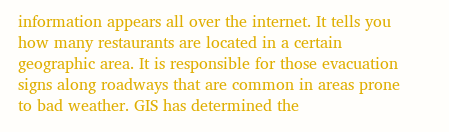information appears all over the internet. It tells you how many restaurants are located in a certain geographic area. It is responsible for those evacuation signs along roadways that are common in areas prone to bad weather. GIS has determined the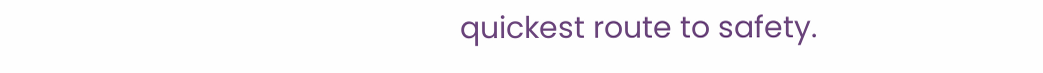quickest route to safety.